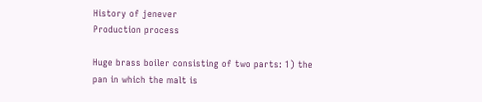History of jenever
Production process

Huge brass boiler consisting of two parts: 1) the pan in which the malt is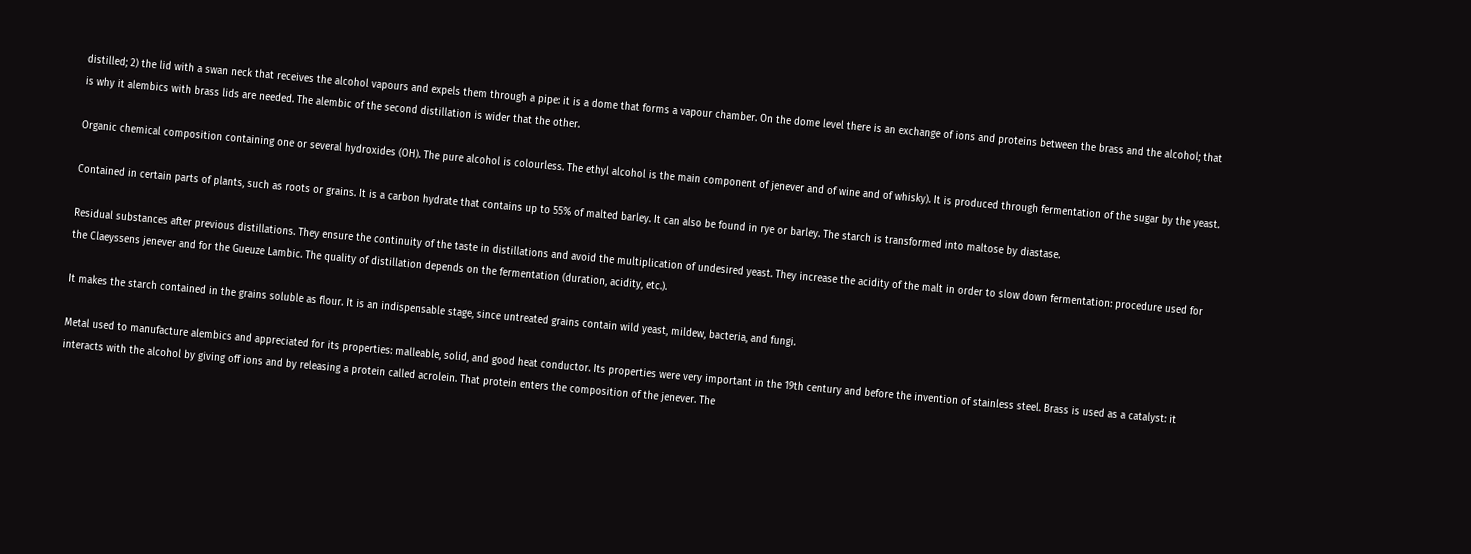distilled; 2) the lid with a swan neck that receives the alcohol vapours and expels them through a pipe: it is a dome that forms a vapour chamber. On the dome level there is an exchange of ions and proteins between the brass and the alcohol; that is why it alembics with brass lids are needed. The alembic of the second distillation is wider that the other.

Organic chemical composition containing one or several hydroxides (OH). The pure alcohol is colourless. The ethyl alcohol is the main component of jenever and of wine and of whisky). It is produced through fermentation of the sugar by the yeast.

Contained in certain parts of plants, such as roots or grains. It is a carbon hydrate that contains up to 55% of malted barley. It can also be found in rye or barley. The starch is transformed into maltose by diastase.

Residual substances after previous distillations. They ensure the continuity of the taste in distillations and avoid the multiplication of undesired yeast. They increase the acidity of the malt in order to slow down fermentation: procedure used for the Claeyssens jenever and for the Gueuze Lambic. The quality of distillation depends on the fermentation (duration, acidity, etc.).

It makes the starch contained in the grains soluble as flour. It is an indispensable stage, since untreated grains contain wild yeast, mildew, bacteria, and fungi.

Metal used to manufacture alembics and appreciated for its properties: malleable, solid, and good heat conductor. Its properties were very important in the 19th century and before the invention of stainless steel. Brass is used as a catalyst: it interacts with the alcohol by giving off ions and by releasing a protein called acrolein. That protein enters the composition of the jenever. The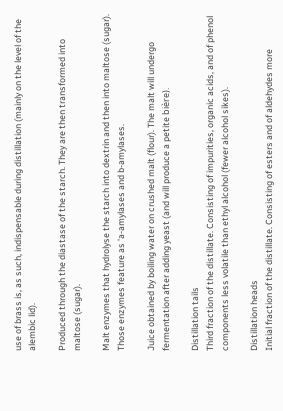use of brass is, as such, indispensable during distillation (mainly on the level of the alembic lid).

Produced through the diastase of the starch. They are then transformed into maltose (sugar).

Malt enzymes that hydrolyse the starch into dextrin and then into maltose (sugar). Those enzymes feature as 'a-amylases and b-amylases.

Juice obtained by boiling water on crushed malt (flour). The malt will undergo fermentation after adding yeast (and will produce a petite bière).

Distillation tails
Third fraction of the distillate. Consisting of impurities, organic acids, and of phenol components less volatile than ethyl alcohol (fewer alcohol sikes).

Distillation heads
Initial fraction of the distillate. Consisting of esters and of aldehydes more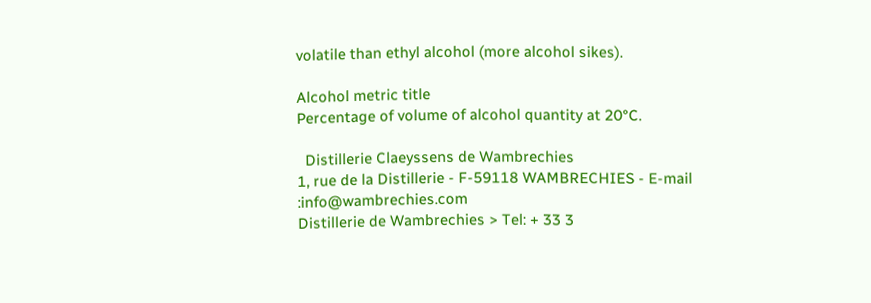volatile than ethyl alcohol (more alcohol sikes).

Alcohol metric title
Percentage of volume of alcohol quantity at 20°C.

  Distillerie Claeyssens de Wambrechies
1, rue de la Distillerie - F-59118 WAMBRECHIES - E-mail :info@wambrechies.com
Distillerie de Wambrechies > Tel: + 33 3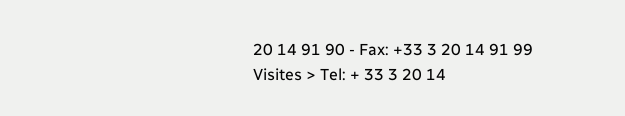20 14 91 90 - Fax: +33 3 20 14 91 99
Visites > Tel: + 33 3 20 14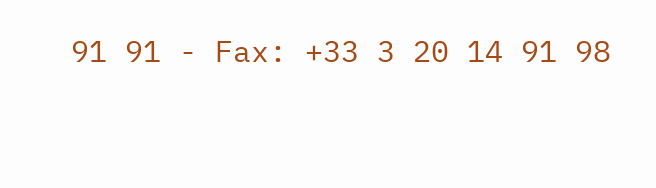91 91 - Fax: +33 3 20 14 91 98